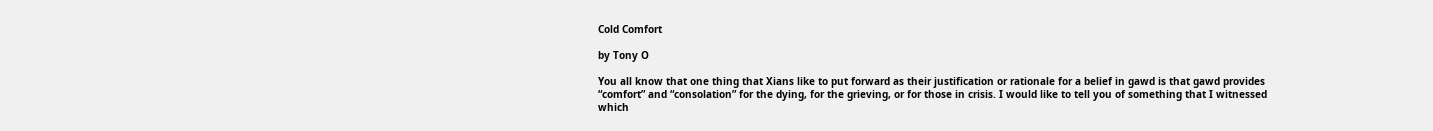Cold Comfort

by Tony O

You all know that one thing that Xians like to put forward as their justification or rationale for a belief in gawd is that gawd provides “comfort” and “consolation” for the dying, for the grieving, or for those in crisis. I would like to tell you of something that I witnessed which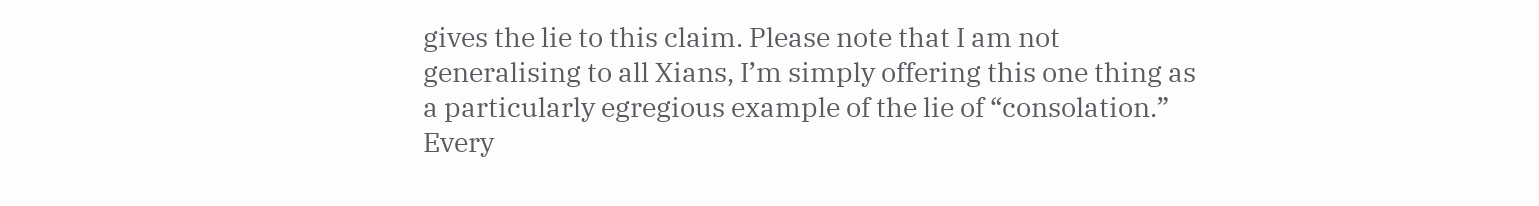gives the lie to this claim. Please note that I am not generalising to all Xians, I’m simply offering this one thing as a particularly egregious example of the lie of “consolation.” Every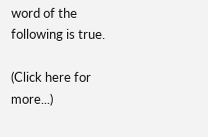word of the following is true.

(Click here for more...)